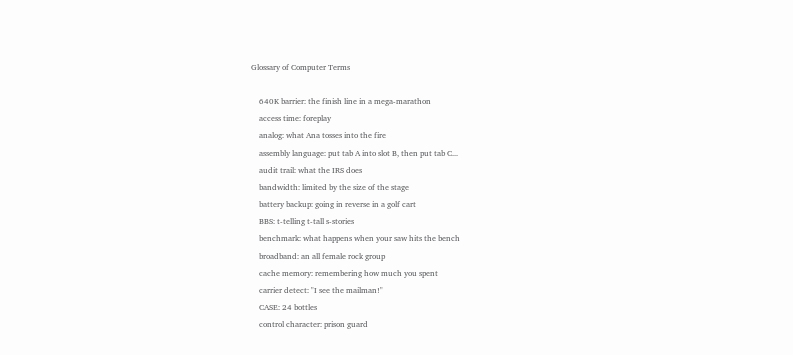Glossary of Computer Terms

    640K barrier: the finish line in a mega-marathon
    access time: foreplay
    analog: what Ana tosses into the fire
    assembly language: put tab A into slot B, then put tab C...
    audit trail: what the IRS does
    bandwidth: limited by the size of the stage
    battery backup: going in reverse in a golf cart
    BBS: t-telling t-tall s-stories
    benchmark: what happens when your saw hits the bench
    broadband: an all female rock group
    cache memory: remembering how much you spent
    carrier detect: "I see the mailman!"
    CASE: 24 bottles
    control character: prison guard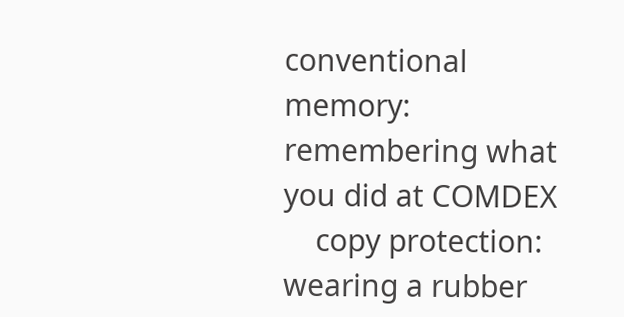conventional memory: remembering what you did at COMDEX
    copy protection: wearing a rubber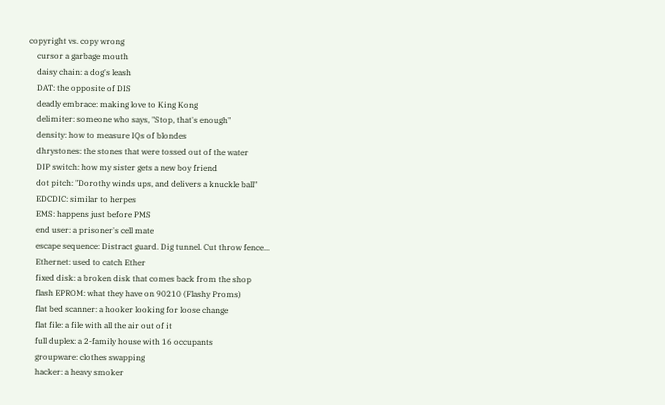copyright vs. copy wrong
    cursor a garbage mouth
    daisy chain: a dog's leash
    DAT: the opposite of DIS
    deadly embrace: making love to King Kong
    delimiter: someone who says, "Stop, that's enough"
    density: how to measure IQs of blondes
    dhrystones: the stones that were tossed out of the water
    DIP switch: how my sister gets a new boy friend
    dot pitch: "Dorothy winds ups, and delivers a knuckle ball"
    EDCDIC: similar to herpes
    EMS: happens just before PMS
    end user: a prisoner's cell mate
    escape sequence: Distract guard. Dig tunnel. Cut throw fence...
    Ethernet: used to catch Ether
    fixed disk: a broken disk that comes back from the shop
    flash EPROM: what they have on 90210 (Flashy Proms)
    flat bed scanner: a hooker looking for loose change
    flat file: a file with all the air out of it
    full duplex: a 2-family house with 16 occupants
    groupware: clothes swapping
    hacker: a heavy smoker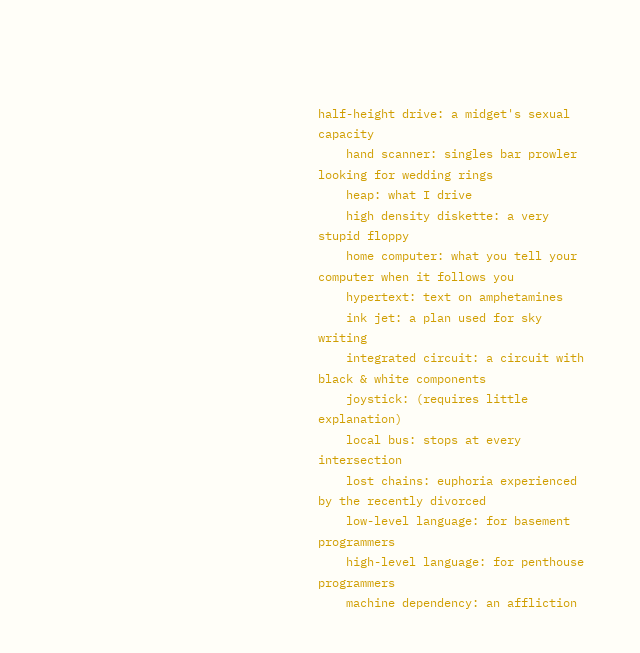half-height drive: a midget's sexual capacity
    hand scanner: singles bar prowler looking for wedding rings
    heap: what I drive
    high density diskette: a very stupid floppy
    home computer: what you tell your computer when it follows you
    hypertext: text on amphetamines
    ink jet: a plan used for sky writing
    integrated circuit: a circuit with black & white components
    joystick: (requires little explanation)
    local bus: stops at every intersection
    lost chains: euphoria experienced by the recently divorced
    low-level language: for basement programmers
    high-level language: for penthouse programmers
    machine dependency: an affliction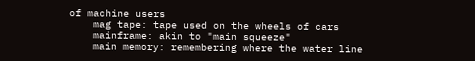of machine users
    mag tape: tape used on the wheels of cars
    mainframe: akin to "main squeeze"
    main memory: remembering where the water line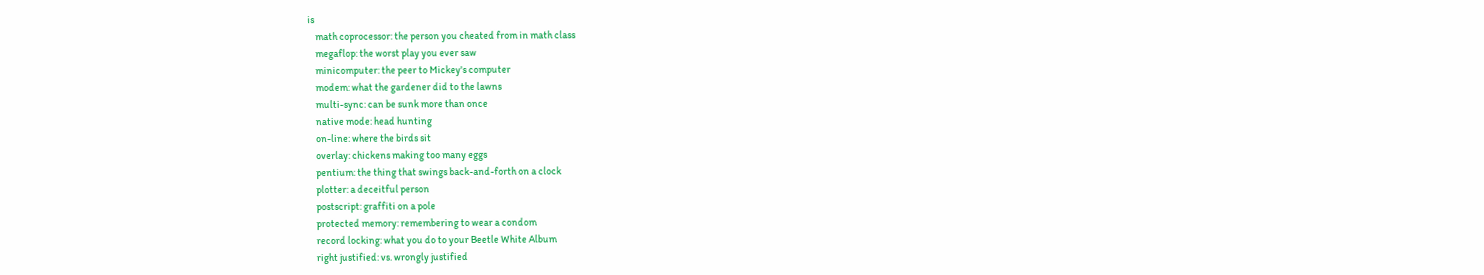is
    math coprocessor: the person you cheated from in math class
    megaflop: the worst play you ever saw
    minicomputer: the peer to Mickey's computer
    modem: what the gardener did to the lawns
    multi-sync: can be sunk more than once
    native mode: head hunting
    on-line: where the birds sit
    overlay: chickens making too many eggs
    pentium: the thing that swings back-and-forth on a clock
    plotter: a deceitful person
    postscript: graffiti on a pole
    protected memory: remembering to wear a condom
    record locking: what you do to your Beetle White Album
    right justified: vs. wrongly justified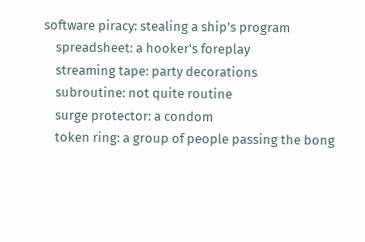software piracy: stealing a ship's program
    spreadsheet: a hooker's foreplay
    streaming tape: party decorations
    subroutine: not quite routine
    surge protector: a condom
    token ring: a group of people passing the bong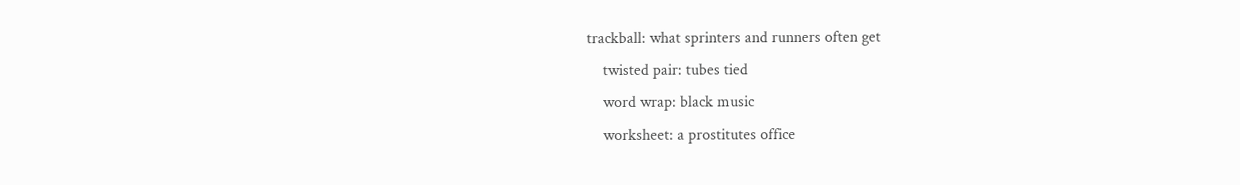trackball: what sprinters and runners often get
    twisted pair: tubes tied
    word wrap: black music
    worksheet: a prostitutes office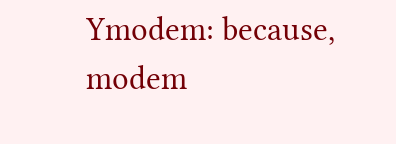Ymodem: because, modem